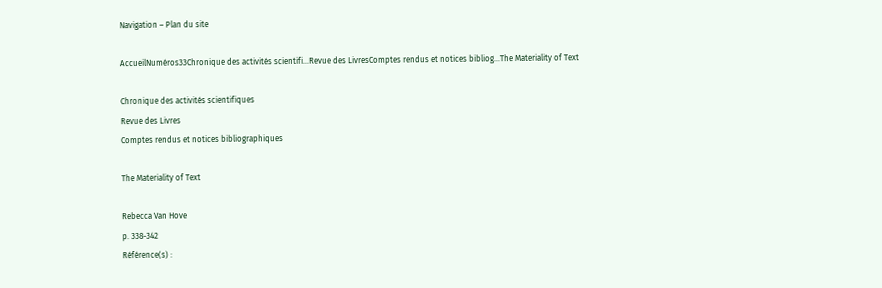Navigation – Plan du site

AccueilNuméros33Chronique des activités scientifi...Revue des LivresComptes rendus et notices bibliog...The Materiality of Text

Chronique des activités scientifiques
Revue des Livres
Comptes rendus et notices bibliographiques

The Materiality of Text

Rebecca Van Hove
p. 338-342
Référence(s) :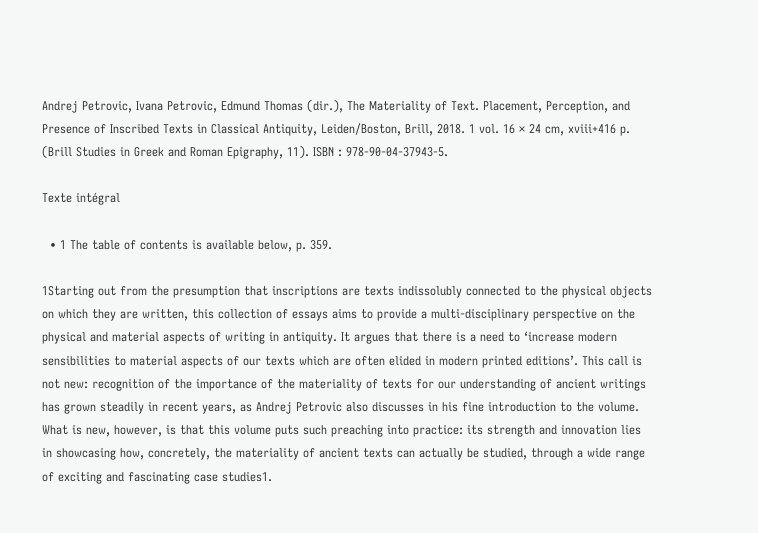Andrej Petrovic, Ivana Petrovic, Edmund Thomas (dir.), The Materiality of Text. Placement, Perception, and Presence of Inscribed Texts in Classical Antiquity, Leiden/Boston, Brill, 2018. 1 vol. 16 × 24 cm, xviii+416 p. (Brill Studies in Greek and Roman Epigraphy, 11). ISBN : 978-90-04-37943-5.

Texte intégral

  • 1 The table of contents is available below, p. 359.

1Starting out from the presumption that inscriptions are texts indissolubly connected to the physical objects on which they are written, this collection of essays aims to provide a multi-disciplinary perspective on the physical and material aspects of writing in antiquity. It argues that there is a need to ‘increase modern sensibilities to material aspects of our texts which are often elided in modern printed editions’. This call is not new: recognition of the importance of the materiality of texts for our understanding of ancient writings has grown steadily in recent years, as Andrej Petrovic also discusses in his fine introduction to the volume. What is new, however, is that this volume puts such preaching into practice: its strength and innovation lies in showcasing how, concretely, the materiality of ancient texts can actually be studied, through a wide range of exciting and fascinating case studies1.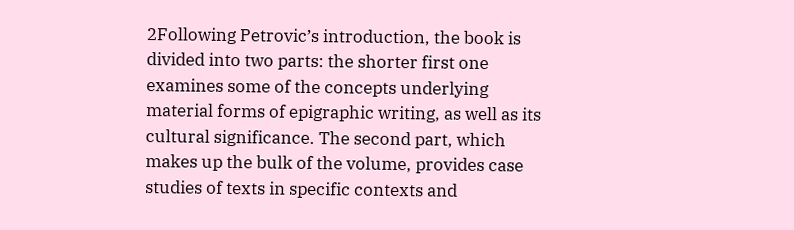2Following Petrovic’s introduction, the book is divided into two parts: the shorter first one examines some of the concepts underlying material forms of epigraphic writing, as well as its cultural significance. The second part, which makes up the bulk of the volume, provides case studies of texts in specific contexts and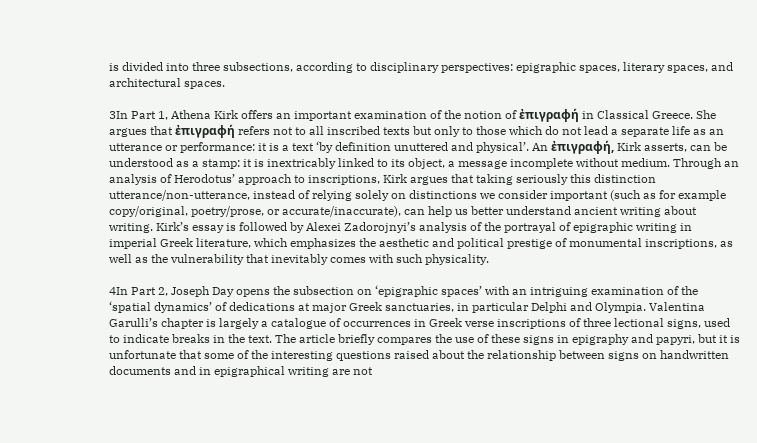is divided into three subsections, according to disciplinary perspectives: epigraphic spaces, literary spaces, and architectural spaces.

3In Part 1, Athena Kirk offers an important examination of the notion of ἐπιγραφή in Classical Greece. She argues that ἐπιγραφή refers not to all inscribed texts but only to those which do not lead a separate life as an utterance or performance: it is a text ‘by definition unuttered and physical’. An ἐπιγραφή, Kirk asserts, can be understood as a stamp: it is inextricably linked to its object, a message incomplete without medium. Through an analysis of Herodotus’ approach to inscriptions, Kirk argues that taking seriously this distinction utterance/non-utterance, instead of relying solely on distinctions we consider important (such as for example copy/original, poetry/prose, or accurate/inaccurate), can help us better understand ancient writing about writing. Kirk’s essay is followed by Alexei Zadorojnyi’s analysis of the portrayal of epigraphic writing in imperial Greek literature, which emphasizes the aesthetic and political prestige of monumental inscriptions, as well as the vulnerability that inevitably comes with such physicality.

4In Part 2, Joseph Day opens the subsection on ‘epigraphic spaces’ with an intriguing examination of the ‘spatial dynamics’ of dedications at major Greek sanctuaries, in particular Delphi and Olympia. Valentina Garulli’s chapter is largely a catalogue of occurrences in Greek verse inscriptions of three lectional signs, used to indicate breaks in the text. The article briefly compares the use of these signs in epigraphy and papyri, but it is unfortunate that some of the interesting questions raised about the relationship between signs on handwritten documents and in epigraphical writing are not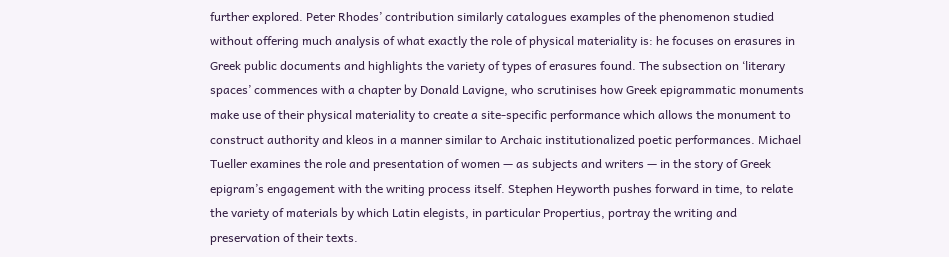further explored. Peter Rhodes’ contribution similarly catalogues examples of the phenomenon studied without offering much analysis of what exactly the role of physical materiality is: he focuses on erasures in Greek public documents and highlights the variety of types of erasures found. The subsection on ‘literary spaces’ commences with a chapter by Donald Lavigne, who scrutinises how Greek epigrammatic monuments make use of their physical materiality to create a site-specific performance which allows the monument to construct authority and kleos in a manner similar to Archaic institutionalized poetic performances. Michael Tueller examines the role and presentation of women — as subjects and writers — in the story of Greek epigram’s engagement with the writing process itself. Stephen Heyworth pushes forward in time, to relate the variety of materials by which Latin elegists, in particular Propertius, portray the writing and preservation of their texts.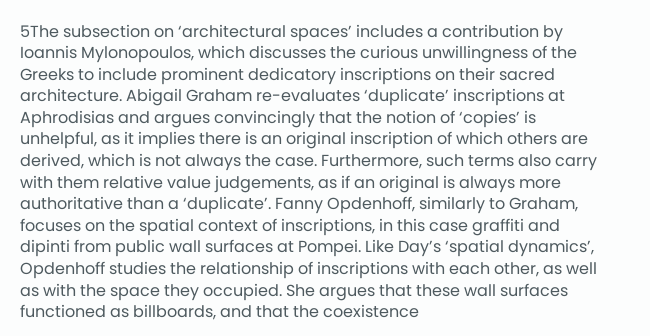5The subsection on ‘architectural spaces’ includes a contribution by Ioannis Mylonopoulos, which discusses the curious unwillingness of the Greeks to include prominent dedicatory inscriptions on their sacred architecture. Abigail Graham re-evaluates ‘duplicate’ inscriptions at Aphrodisias and argues convincingly that the notion of ‘copies’ is unhelpful, as it implies there is an original inscription of which others are derived, which is not always the case. Furthermore, such terms also carry with them relative value judgements, as if an original is always more authoritative than a ‘duplicate’. Fanny Opdenhoff, similarly to Graham, focuses on the spatial context of inscriptions, in this case graffiti and dipinti from public wall surfaces at Pompei. Like Day’s ‘spatial dynamics’, Opdenhoff studies the relationship of inscriptions with each other, as well as with the space they occupied. She argues that these wall surfaces functioned as billboards, and that the coexistence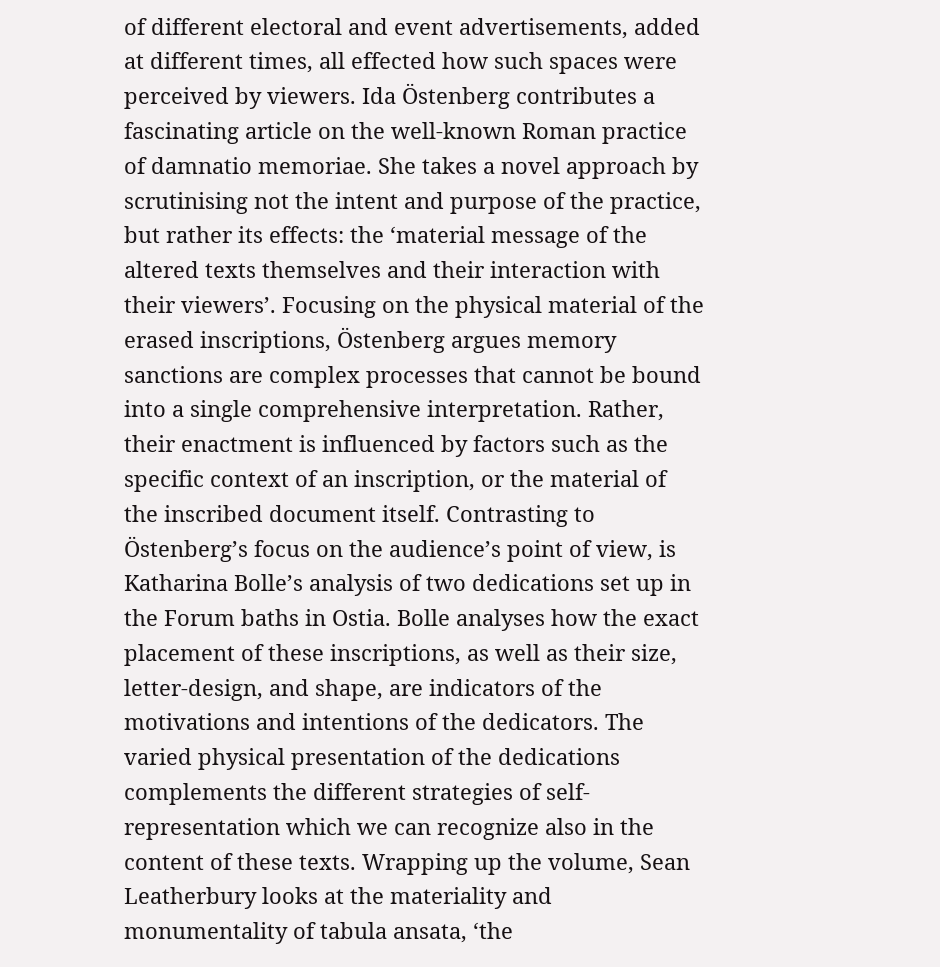of different electoral and event advertisements, added at different times, all effected how such spaces were perceived by viewers. Ida Östenberg contributes a fascinating article on the well-known Roman practice of damnatio memoriae. She takes a novel approach by scrutinising not the intent and purpose of the practice, but rather its effects: the ‘material message of the altered texts themselves and their interaction with their viewers’. Focusing on the physical material of the erased inscriptions, Östenberg argues memory sanctions are complex processes that cannot be bound into a single comprehensive interpretation. Rather, their enactment is influenced by factors such as the specific context of an inscription, or the material of the inscribed document itself. Contrasting to Östenberg’s focus on the audience’s point of view, is Katharina Bolle’s analysis of two dedications set up in the Forum baths in Ostia. Bolle analyses how the exact placement of these inscriptions, as well as their size, letter-design, and shape, are indicators of the motivations and intentions of the dedicators. The varied physical presentation of the dedications complements the different strategies of self-representation which we can recognize also in the content of these texts. Wrapping up the volume, Sean Leatherbury looks at the materiality and monumentality of tabula ansata, ‘the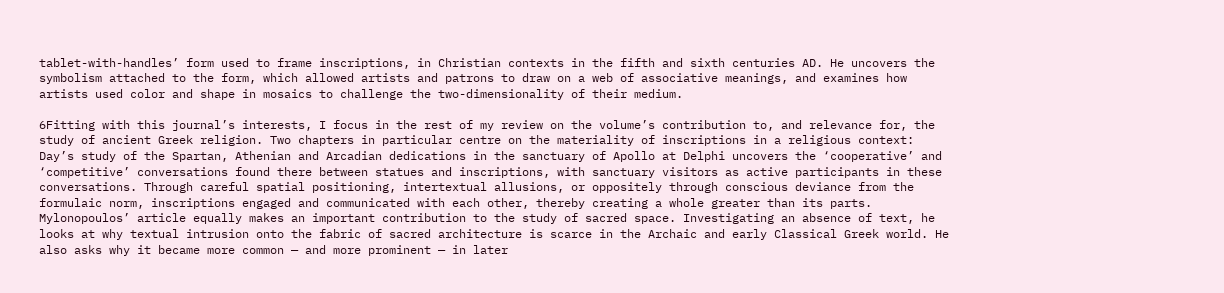tablet-with-handles’ form used to frame inscriptions, in Christian contexts in the fifth and sixth centuries AD. He uncovers the symbolism attached to the form, which allowed artists and patrons to draw on a web of associative meanings, and examines how artists used color and shape in mosaics to challenge the two-dimensionality of their medium.

6Fitting with this journal’s interests, I focus in the rest of my review on the volume’s contribution to, and relevance for, the study of ancient Greek religion. Two chapters in particular centre on the materiality of inscriptions in a religious context: Day’s study of the Spartan, Athenian and Arcadian dedications in the sanctuary of Apollo at Delphi uncovers the ‘cooperative’ and ‘competitive’ conversations found there between statues and inscriptions, with sanctuary visitors as active participants in these conversations. Through careful spatial positioning, intertextual allusions, or oppositely through conscious deviance from the formulaic norm, inscriptions engaged and communicated with each other, thereby creating a whole greater than its parts. Mylonopoulos’ article equally makes an important contribution to the study of sacred space. Investigating an absence of text, he looks at why textual intrusion onto the fabric of sacred architecture is scarce in the Archaic and early Classical Greek world. He also asks why it became more common — and more prominent — in later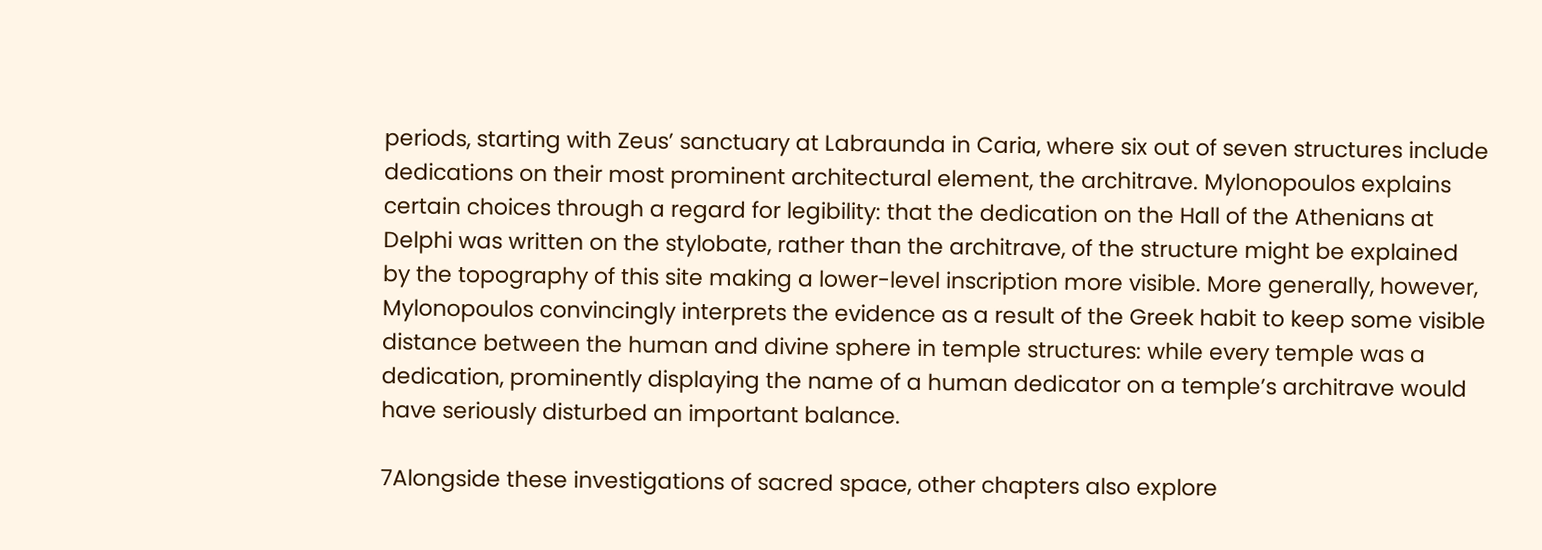periods, starting with Zeus’ sanctuary at Labraunda in Caria, where six out of seven structures include dedications on their most prominent architectural element, the architrave. Mylonopoulos explains certain choices through a regard for legibility: that the dedication on the Hall of the Athenians at Delphi was written on the stylobate, rather than the architrave, of the structure might be explained by the topography of this site making a lower-level inscription more visible. More generally, however, Mylonopoulos convincingly interprets the evidence as a result of the Greek habit to keep some visible distance between the human and divine sphere in temple structures: while every temple was a dedication, prominently displaying the name of a human dedicator on a temple’s architrave would have seriously disturbed an important balance.

7Alongside these investigations of sacred space, other chapters also explore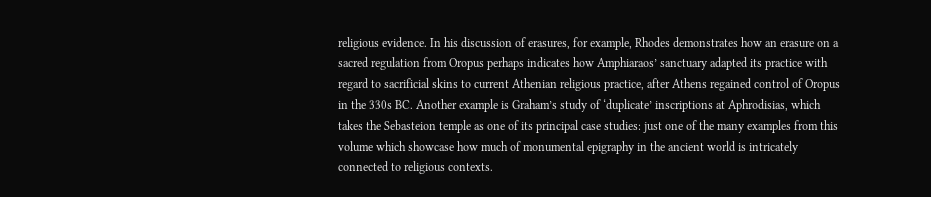religious evidence. In his discussion of erasures, for example, Rhodes demonstrates how an erasure on a sacred regulation from Oropus perhaps indicates how Amphiaraos’ sanctuary adapted its practice with regard to sacrificial skins to current Athenian religious practice, after Athens regained control of Oropus in the 330s BC. Another example is Graham’s study of ‘duplicate’ inscriptions at Aphrodisias, which takes the Sebasteion temple as one of its principal case studies: just one of the many examples from this volume which showcase how much of monumental epigraphy in the ancient world is intricately connected to religious contexts.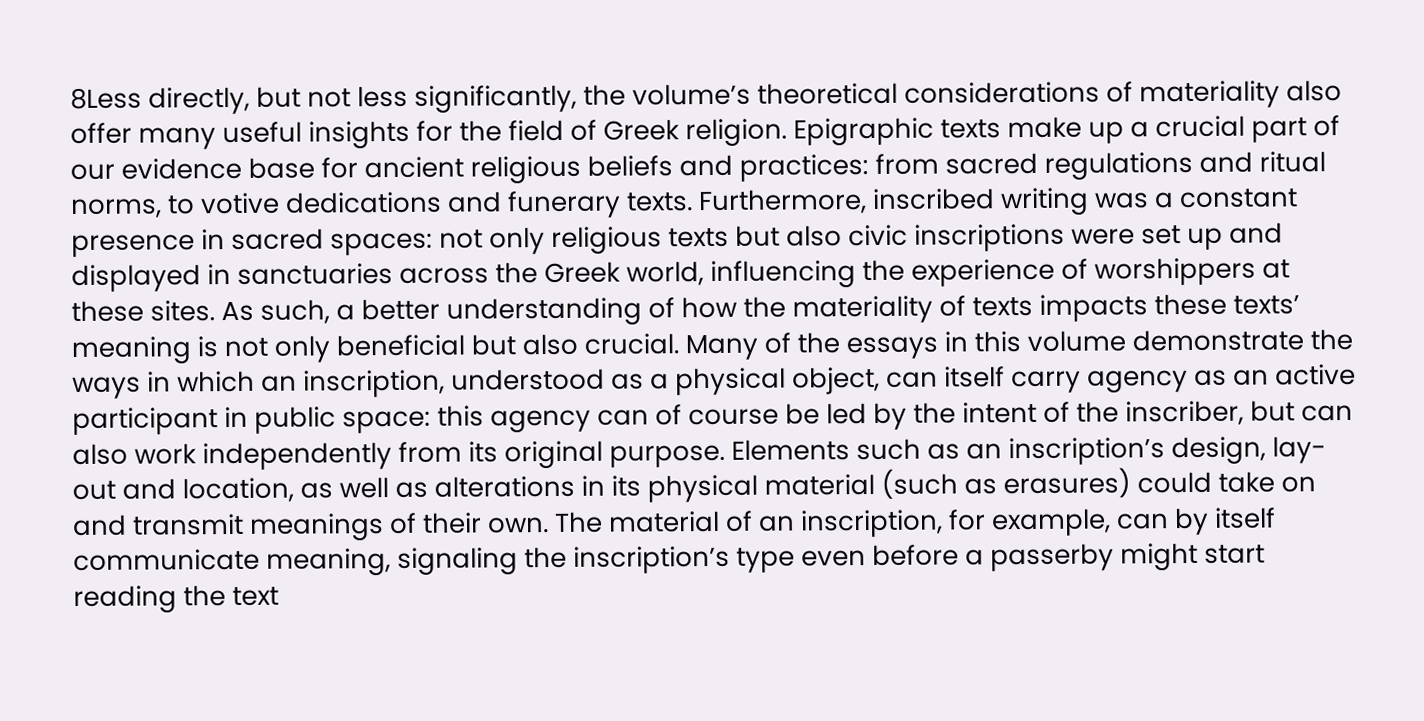8Less directly, but not less significantly, the volume’s theoretical considerations of materiality also offer many useful insights for the field of Greek religion. Epigraphic texts make up a crucial part of our evidence base for ancient religious beliefs and practices: from sacred regulations and ritual norms, to votive dedications and funerary texts. Furthermore, inscribed writing was a constant presence in sacred spaces: not only religious texts but also civic inscriptions were set up and displayed in sanctuaries across the Greek world, influencing the experience of worshippers at these sites. As such, a better understanding of how the materiality of texts impacts these texts’ meaning is not only beneficial but also crucial. Many of the essays in this volume demonstrate the ways in which an inscription, understood as a physical object, can itself carry agency as an active participant in public space: this agency can of course be led by the intent of the inscriber, but can also work independently from its original purpose. Elements such as an inscription’s design, lay-out and location, as well as alterations in its physical material (such as erasures) could take on and transmit meanings of their own. The material of an inscription, for example, can by itself communicate meaning, signaling the inscription’s type even before a passerby might start reading the text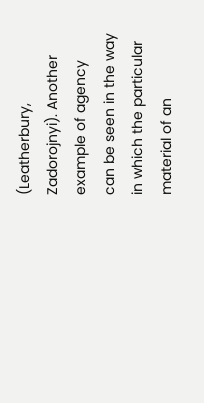(Leatherbury, Zadorojnyi). Another example of agency can be seen in the way in which the particular material of an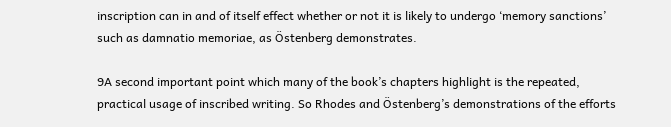inscription can in and of itself effect whether or not it is likely to undergo ‘memory sanctions’ such as damnatio memoriae, as Östenberg demonstrates.

9A second important point which many of the book’s chapters highlight is the repeated, practical usage of inscribed writing. So Rhodes and Östenberg’s demonstrations of the efforts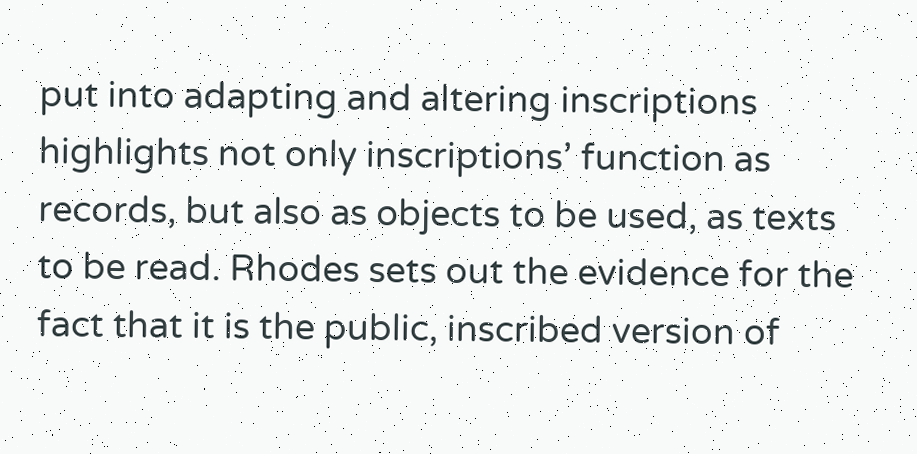put into adapting and altering inscriptions highlights not only inscriptions’ function as records, but also as objects to be used, as texts to be read. Rhodes sets out the evidence for the fact that it is the public, inscribed version of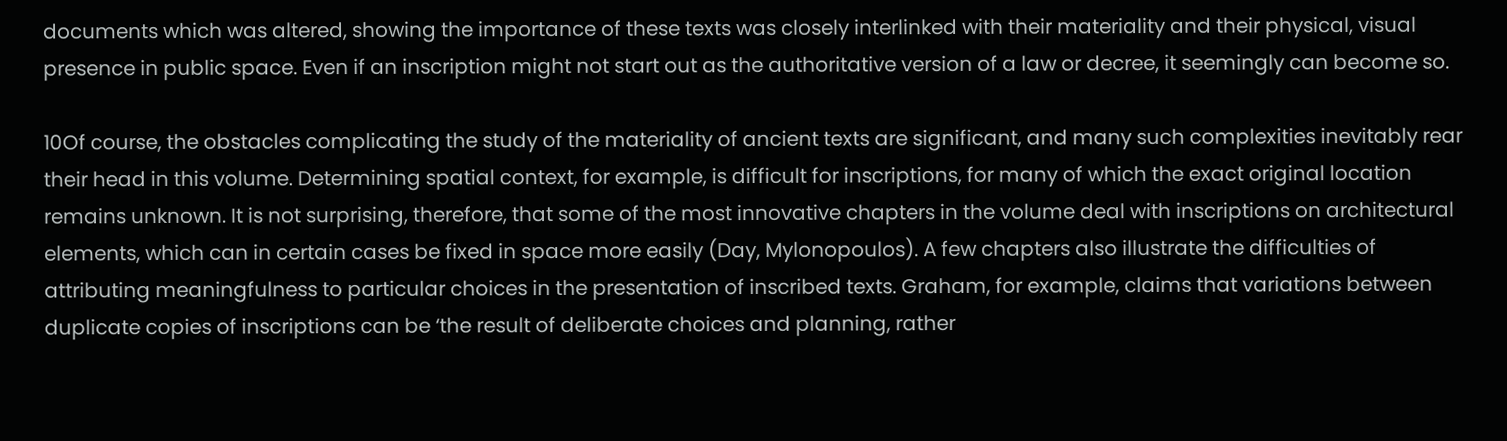documents which was altered, showing the importance of these texts was closely interlinked with their materiality and their physical, visual presence in public space. Even if an inscription might not start out as the authoritative version of a law or decree, it seemingly can become so.

10Of course, the obstacles complicating the study of the materiality of ancient texts are significant, and many such complexities inevitably rear their head in this volume. Determining spatial context, for example, is difficult for inscriptions, for many of which the exact original location remains unknown. It is not surprising, therefore, that some of the most innovative chapters in the volume deal with inscriptions on architectural elements, which can in certain cases be fixed in space more easily (Day, Mylonopoulos). A few chapters also illustrate the difficulties of attributing meaningfulness to particular choices in the presentation of inscribed texts. Graham, for example, claims that variations between duplicate copies of inscriptions can be ‘the result of deliberate choices and planning, rather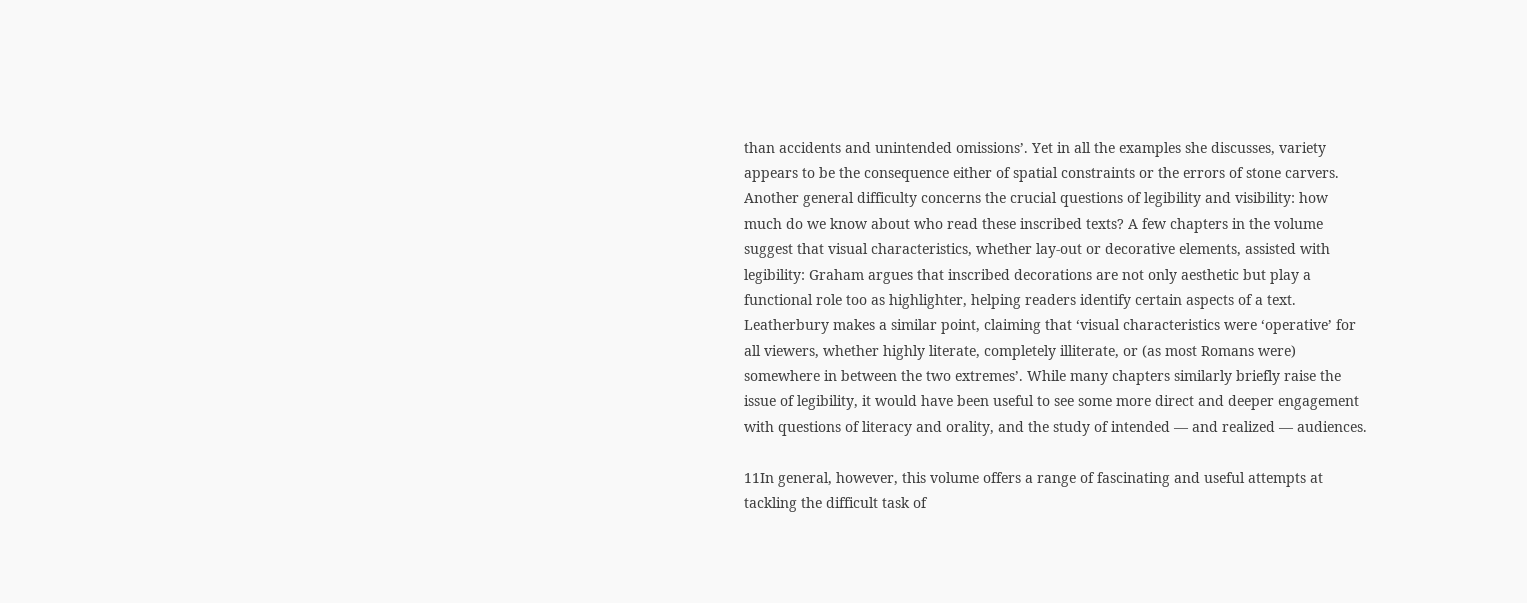than accidents and unintended omissions’. Yet in all the examples she discusses, variety appears to be the consequence either of spatial constraints or the errors of stone carvers. Another general difficulty concerns the crucial questions of legibility and visibility: how much do we know about who read these inscribed texts? A few chapters in the volume suggest that visual characteristics, whether lay-out or decorative elements, assisted with legibility: Graham argues that inscribed decorations are not only aesthetic but play a functional role too as highlighter, helping readers identify certain aspects of a text. Leatherbury makes a similar point, claiming that ‘visual characteristics were ‘operative’ for all viewers, whether highly literate, completely illiterate, or (as most Romans were) somewhere in between the two extremes’. While many chapters similarly briefly raise the issue of legibility, it would have been useful to see some more direct and deeper engagement with questions of literacy and orality, and the study of intended — and realized — audiences.

11In general, however, this volume offers a range of fascinating and useful attempts at tackling the difficult task of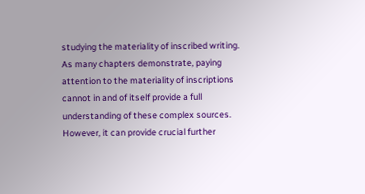studying the materiality of inscribed writing. As many chapters demonstrate, paying attention to the materiality of inscriptions cannot in and of itself provide a full understanding of these complex sources. However, it can provide crucial further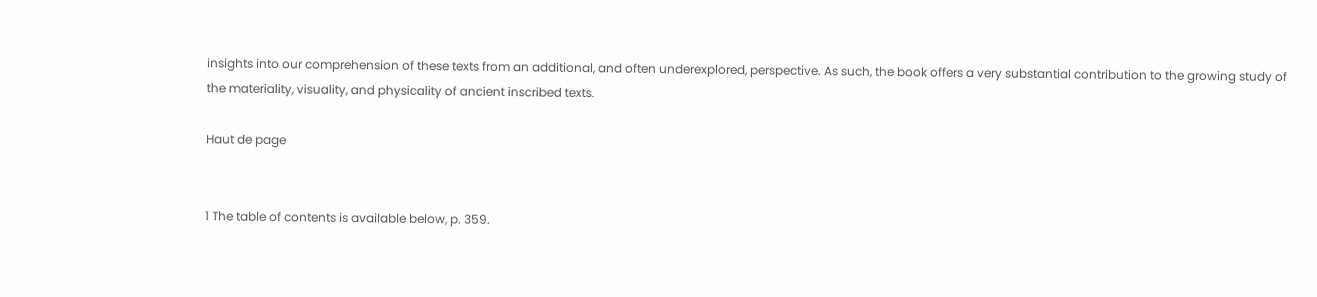insights into our comprehension of these texts from an additional, and often underexplored, perspective. As such, the book offers a very substantial contribution to the growing study of the materiality, visuality, and physicality of ancient inscribed texts.

Haut de page


1 The table of contents is available below, p. 359.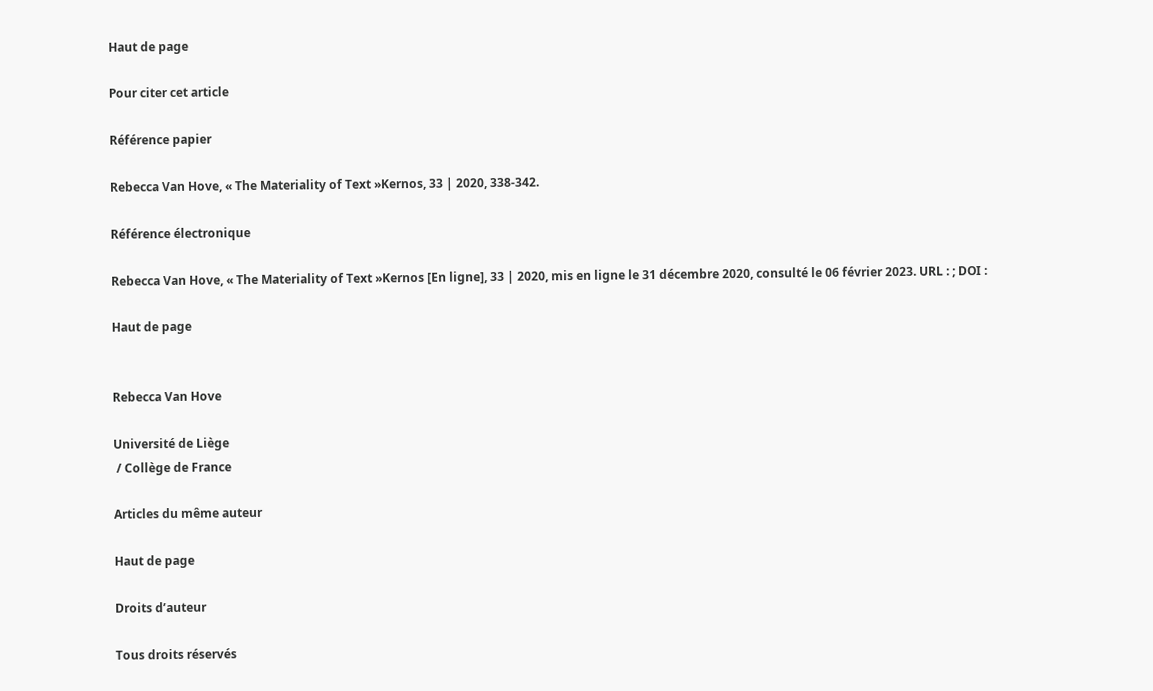Haut de page

Pour citer cet article

Référence papier

Rebecca Van Hove, « The Materiality of Text »Kernos, 33 | 2020, 338-342.

Référence électronique

Rebecca Van Hove, « The Materiality of Text »Kernos [En ligne], 33 | 2020, mis en ligne le 31 décembre 2020, consulté le 06 février 2023. URL : ; DOI :

Haut de page


Rebecca Van Hove

Université de Liège
 / Collège de France

Articles du même auteur

Haut de page

Droits d’auteur

Tous droits réservés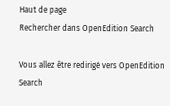Haut de page
Rechercher dans OpenEdition Search

Vous allez être redirigé vers OpenEdition Search